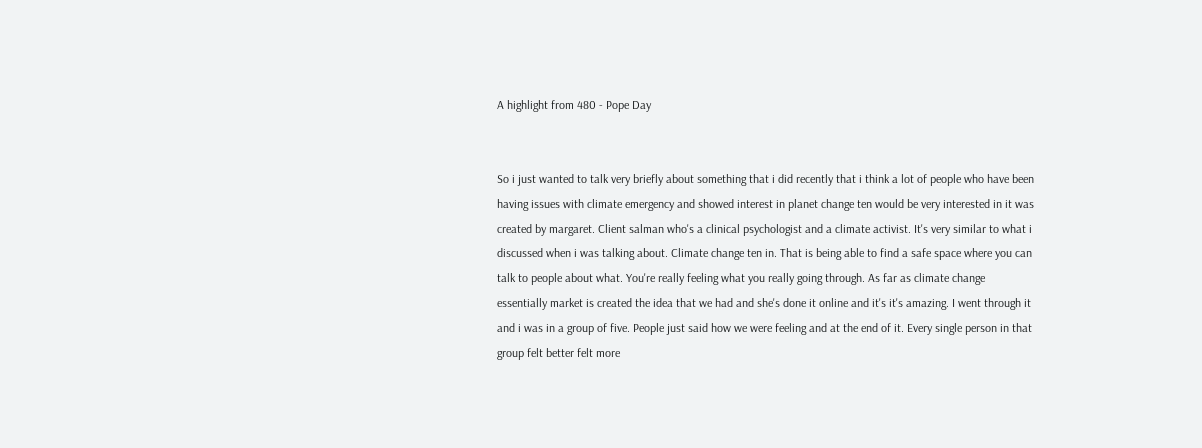A highlight from 480 - Pope Day


So i just wanted to talk very briefly about something that i did recently that i think a lot of people who have been having issues with climate emergency and showed interest in planet change ten would be very interested in it was created by margaret. Client salman who's a clinical psychologist and a climate activist. It's very similar to what i discussed when i was talking about. Climate change ten in. That is being able to find a safe space where you can talk to people about what. You're really feeling what you really going through. As far as climate change essentially market is created the idea that we had and she's done it online and it's it's amazing. I went through it and i was in a group of five. People just said how we were feeling and at the end of it. Every single person in that group felt better felt more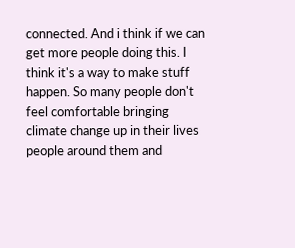connected. And i think if we can get more people doing this. I think it's a way to make stuff happen. So many people don't feel comfortable bringing climate change up in their lives people around them and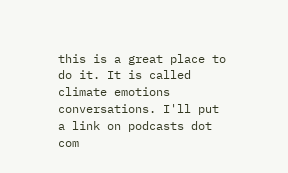this is a great place to do it. It is called climate emotions conversations. I'll put a link on podcasts dot com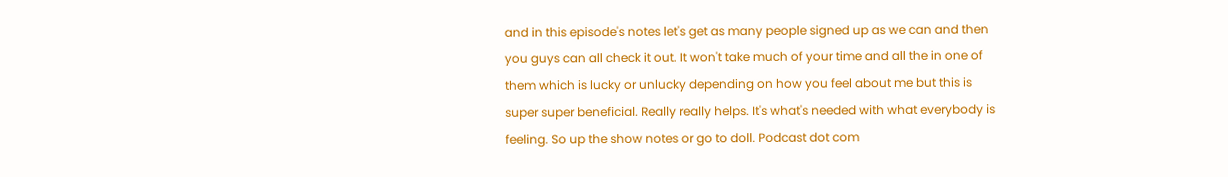and in this episode's notes let's get as many people signed up as we can and then you guys can all check it out. It won't take much of your time and all the in one of them which is lucky or unlucky depending on how you feel about me but this is super super beneficial. Really really helps. It's what's needed with what everybody is feeling. So up the show notes or go to doll. Podcast dot com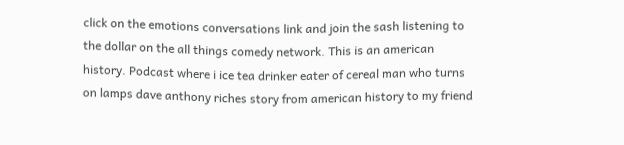click on the emotions conversations link and join the sash listening to the dollar on the all things comedy network. This is an american history. Podcast where i ice tea drinker eater of cereal man who turns on lamps dave anthony riches story from american history to my friend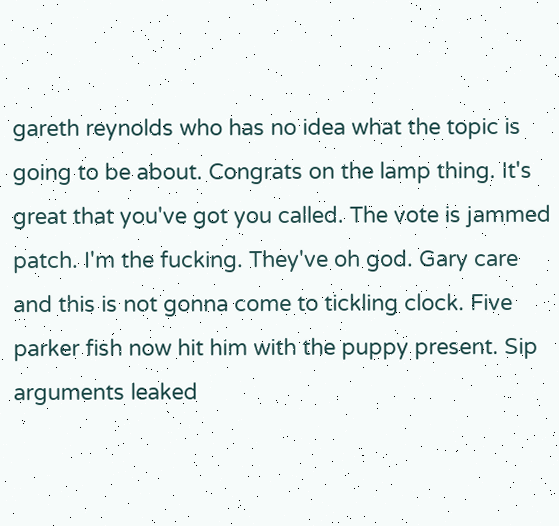gareth reynolds who has no idea what the topic is going to be about. Congrats on the lamp thing. It's great that you've got you called. The vote is jammed patch. I'm the fucking. They've oh god. Gary care and this is not gonna come to tickling clock. Five parker fish now hit him with the puppy present. Sip arguments leaked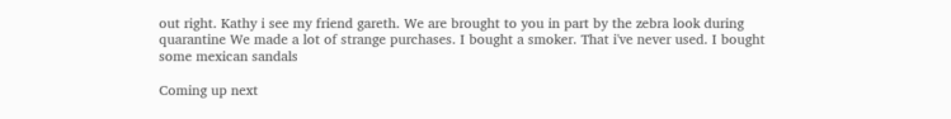out right. Kathy i see my friend gareth. We are brought to you in part by the zebra look during quarantine We made a lot of strange purchases. I bought a smoker. That i've never used. I bought some mexican sandals

Coming up next